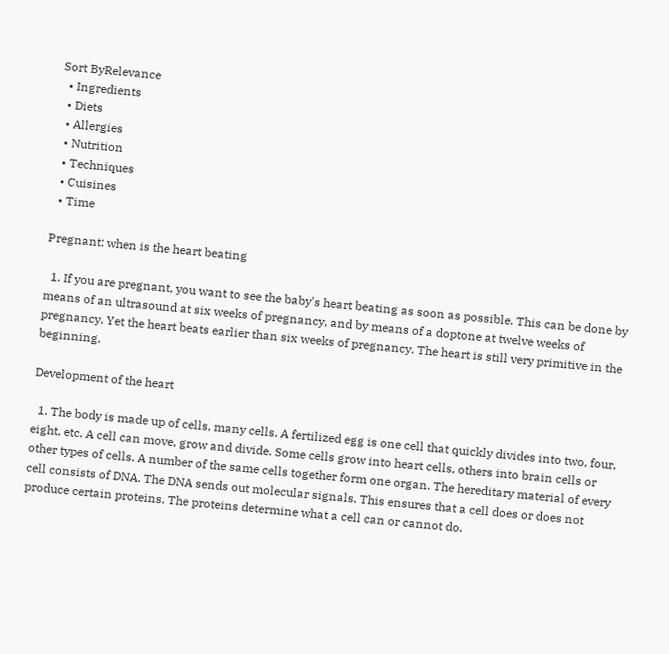Sort ByRelevance
  • Ingredients
  • Diets
  • Allergies
  • Nutrition
  • Techniques
  • Cuisines
  • Time

Pregnant: when is the heart beating

  1. If you are pregnant, you want to see the baby's heart beating as soon as possible. This can be done by means of an ultrasound at six weeks of pregnancy, and by means of a doptone at twelve weeks of pregnancy. Yet the heart beats earlier than six weeks of pregnancy. The heart is still very primitive in the beginning.

Development of the heart

  1. The body is made up of cells, many cells. A fertilized egg is one cell that quickly divides into two, four, eight, etc. A cell can move, grow and divide. Some cells grow into heart cells, others into brain cells or other types of cells. A number of the same cells together form one organ. The hereditary material of every cell consists of DNA. The DNA sends out molecular signals. This ensures that a cell does or does not produce certain proteins. The proteins determine what a cell can or cannot do.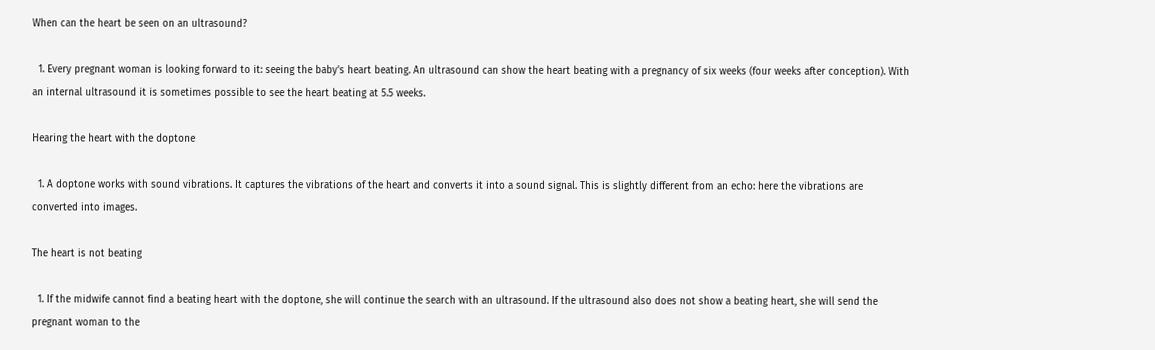When can the heart be seen on an ultrasound?

  1. Every pregnant woman is looking forward to it: seeing the baby's heart beating. An ultrasound can show the heart beating with a pregnancy of six weeks (four weeks after conception). With an internal ultrasound it is sometimes possible to see the heart beating at 5.5 weeks.

Hearing the heart with the doptone

  1. A doptone works with sound vibrations. It captures the vibrations of the heart and converts it into a sound signal. This is slightly different from an echo: here the vibrations are converted into images.

The heart is not beating

  1. If the midwife cannot find a beating heart with the doptone, she will continue the search with an ultrasound. If the ultrasound also does not show a beating heart, she will send the pregnant woman to the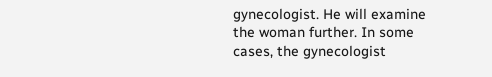gynecologist. He will examine the woman further. In some cases, the gynecologist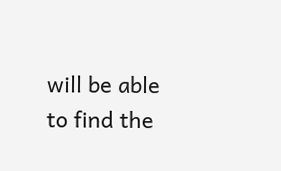will be able to find the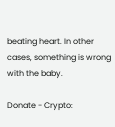beating heart. In other cases, something is wrong with the baby.

Donate - Crypto: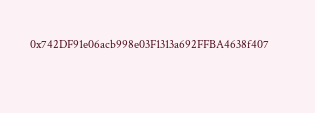0x742DF91e06acb998e03F1313a692FFBA4638f407